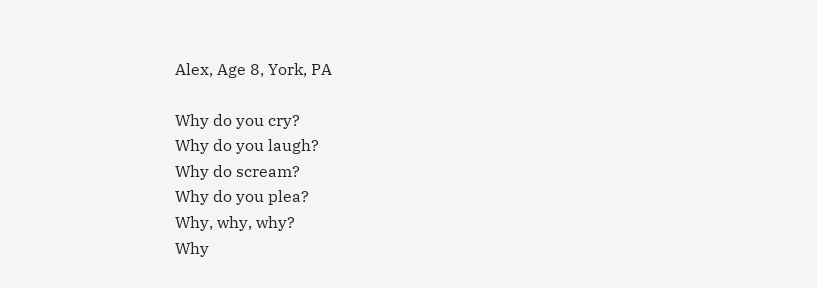Alex, Age 8, York, PA

Why do you cry?
Why do you laugh?
Why do scream?
Why do you plea?
Why, why, why?
Why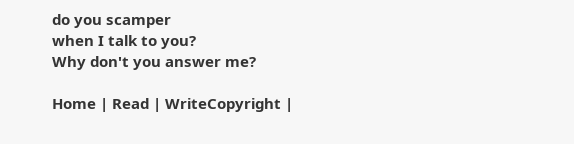do you scamper
when I talk to you?
Why don't you answer me?

Home | Read | WriteCopyright |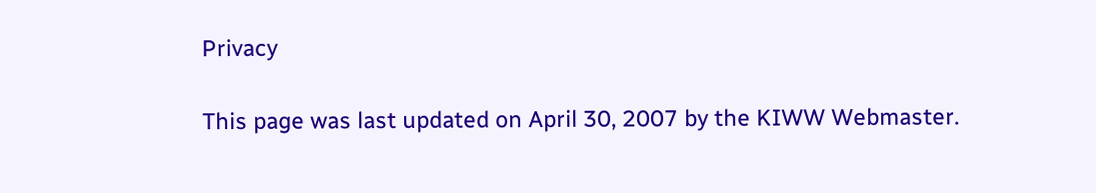Privacy

This page was last updated on April 30, 2007 by the KIWW Webmaster.